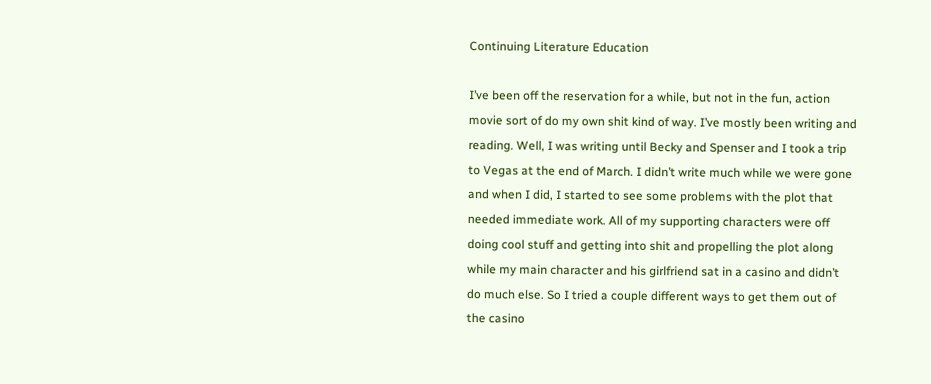Continuing Literature Education

I’ve been off the reservation for a while, but not in the fun, action movie sort of do my own shit kind of way. I’ve mostly been writing and reading. Well, I was writing until Becky and Spenser and I took a trip to Vegas at the end of March. I didn’t write much while we were gone and when I did, I started to see some problems with the plot that needed immediate work. All of my supporting characters were off doing cool stuff and getting into shit and propelling the plot along while my main character and his girlfriend sat in a casino and didn’t do much else. So I tried a couple different ways to get them out of the casino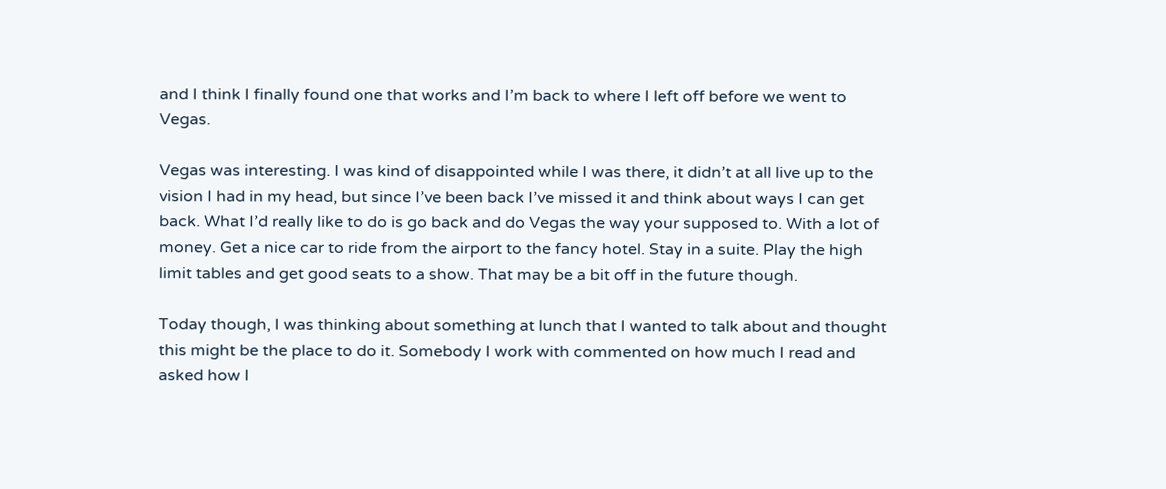and I think I finally found one that works and I’m back to where I left off before we went to Vegas.

Vegas was interesting. I was kind of disappointed while I was there, it didn’t at all live up to the vision I had in my head, but since I’ve been back I’ve missed it and think about ways I can get back. What I’d really like to do is go back and do Vegas the way your supposed to. With a lot of money. Get a nice car to ride from the airport to the fancy hotel. Stay in a suite. Play the high limit tables and get good seats to a show. That may be a bit off in the future though.

Today though, I was thinking about something at lunch that I wanted to talk about and thought this might be the place to do it. Somebody I work with commented on how much I read and asked how I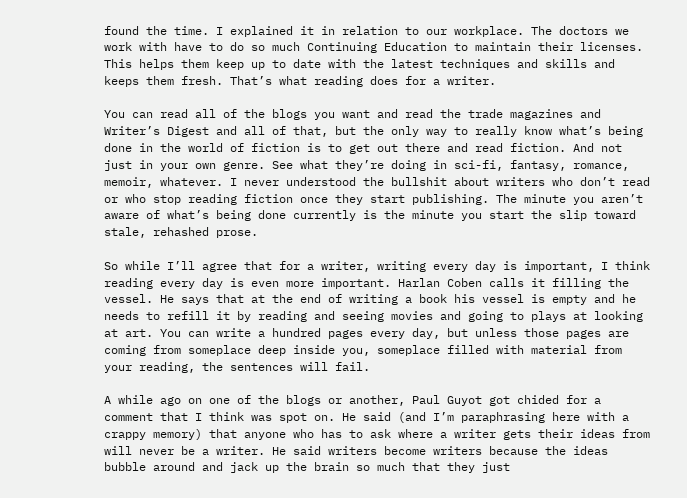found the time. I explained it in relation to our workplace. The doctors we work with have to do so much Continuing Education to maintain their licenses. This helps them keep up to date with the latest techniques and skills and keeps them fresh. That’s what reading does for a writer.

You can read all of the blogs you want and read the trade magazines and Writer’s Digest and all of that, but the only way to really know what’s being done in the world of fiction is to get out there and read fiction. And not just in your own genre. See what they’re doing in sci-fi, fantasy, romance, memoir, whatever. I never understood the bullshit about writers who don’t read or who stop reading fiction once they start publishing. The minute you aren’t aware of what’s being done currently is the minute you start the slip toward stale, rehashed prose.

So while I’ll agree that for a writer, writing every day is important, I think reading every day is even more important. Harlan Coben calls it filling the vessel. He says that at the end of writing a book his vessel is empty and he needs to refill it by reading and seeing movies and going to plays at looking at art. You can write a hundred pages every day, but unless those pages are coming from someplace deep inside you, someplace filled with material from your reading, the sentences will fail.

A while ago on one of the blogs or another, Paul Guyot got chided for a comment that I think was spot on. He said (and I’m paraphrasing here with a crappy memory) that anyone who has to ask where a writer gets their ideas from will never be a writer. He said writers become writers because the ideas bubble around and jack up the brain so much that they just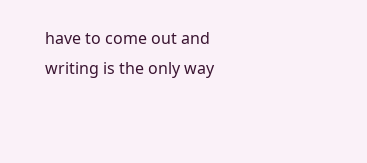have to come out and writing is the only way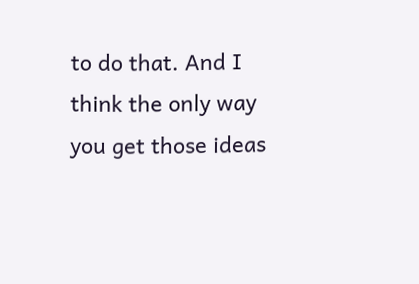to do that. And I think the only way you get those ideas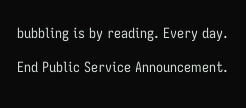bubbling is by reading. Every day.

End Public Service Announcement.